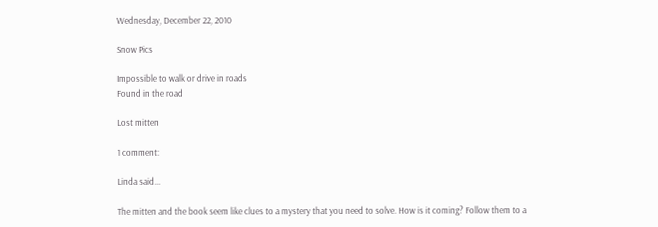Wednesday, December 22, 2010

Snow Pics

Impossible to walk or drive in roads
Found in the road

Lost mitten

1 comment:

Linda said...

The mitten and the book seem like clues to a mystery that you need to solve. How is it coming? Follow them to a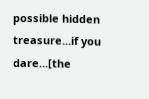possible hidden treasure...if you dare...[the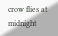crow flies at midnight